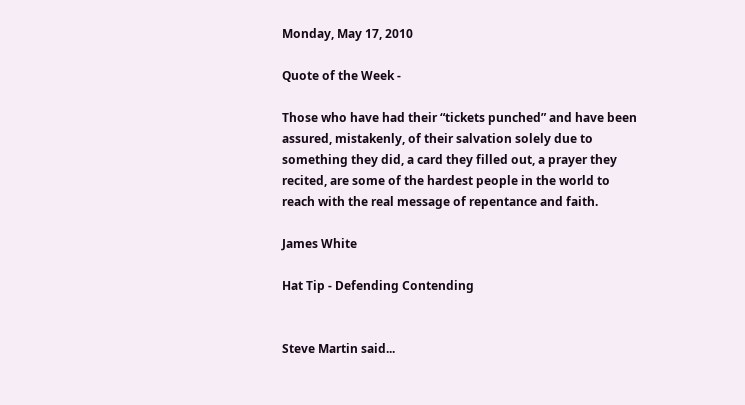Monday, May 17, 2010

Quote of the Week -

Those who have had their “tickets punched” and have been assured, mistakenly, of their salvation solely due to something they did, a card they filled out, a prayer they recited, are some of the hardest people in the world to reach with the real message of repentance and faith.

James White

Hat Tip - Defending Contending


Steve Martin said...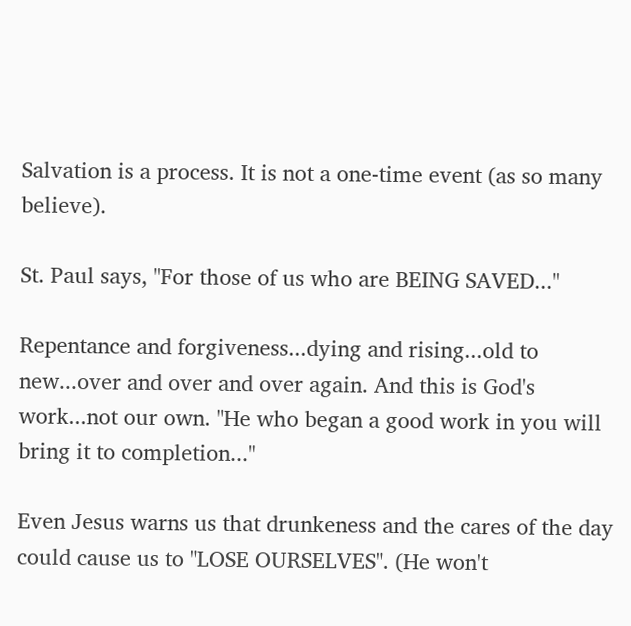Salvation is a process. It is not a one-time event (as so many believe).

St. Paul says, "For those of us who are BEING SAVED..."

Repentance and forgiveness...dying and rising...old to new...over and over and over again. And this is God's work...not our own. "He who began a good work in you will bring it to completion..."

Even Jesus warns us that drunkeness and the cares of the day could cause us to "LOSE OURSELVES". (He won't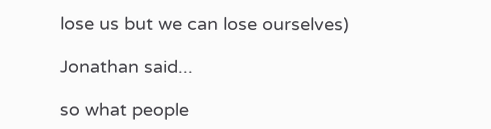lose us but we can lose ourselves)

Jonathan said...

so what people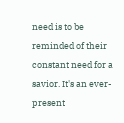need is to be reminded of their constant need for a savior. It's an ever-present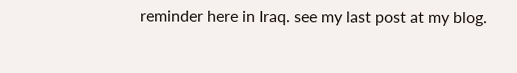reminder here in Iraq. see my last post at my blog.